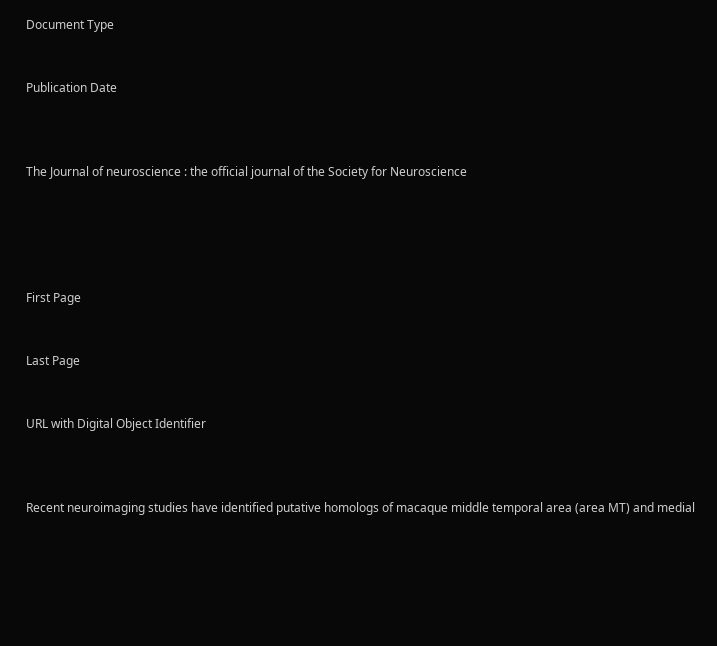Document Type


Publication Date



The Journal of neuroscience : the official journal of the Society for Neuroscience





First Page


Last Page


URL with Digital Object Identifier



Recent neuroimaging studies have identified putative homologs of macaque middle temporal area (area MT) and medial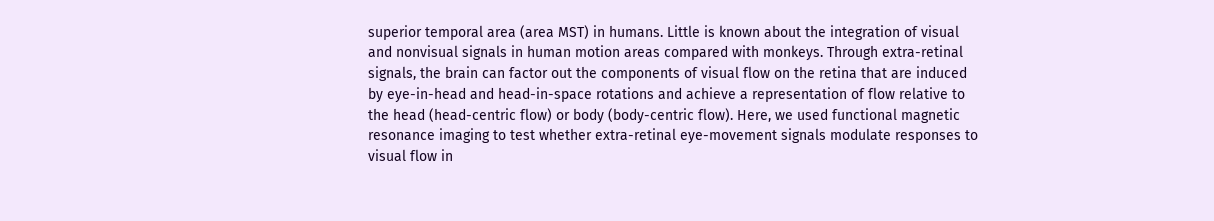superior temporal area (area MST) in humans. Little is known about the integration of visual and nonvisual signals in human motion areas compared with monkeys. Through extra-retinal signals, the brain can factor out the components of visual flow on the retina that are induced by eye-in-head and head-in-space rotations and achieve a representation of flow relative to the head (head-centric flow) or body (body-centric flow). Here, we used functional magnetic resonance imaging to test whether extra-retinal eye-movement signals modulate responses to visual flow in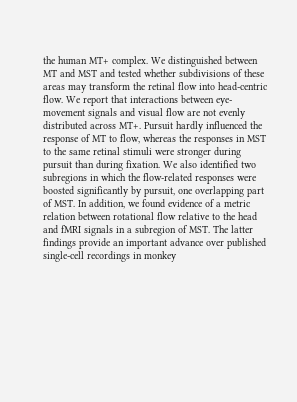the human MT+ complex. We distinguished between MT and MST and tested whether subdivisions of these areas may transform the retinal flow into head-centric flow. We report that interactions between eye-movement signals and visual flow are not evenly distributed across MT+. Pursuit hardly influenced the response of MT to flow, whereas the responses in MST to the same retinal stimuli were stronger during pursuit than during fixation. We also identified two subregions in which the flow-related responses were boosted significantly by pursuit, one overlapping part of MST. In addition, we found evidence of a metric relation between rotational flow relative to the head and fMRI signals in a subregion of MST. The latter findings provide an important advance over published single-cell recordings in monkey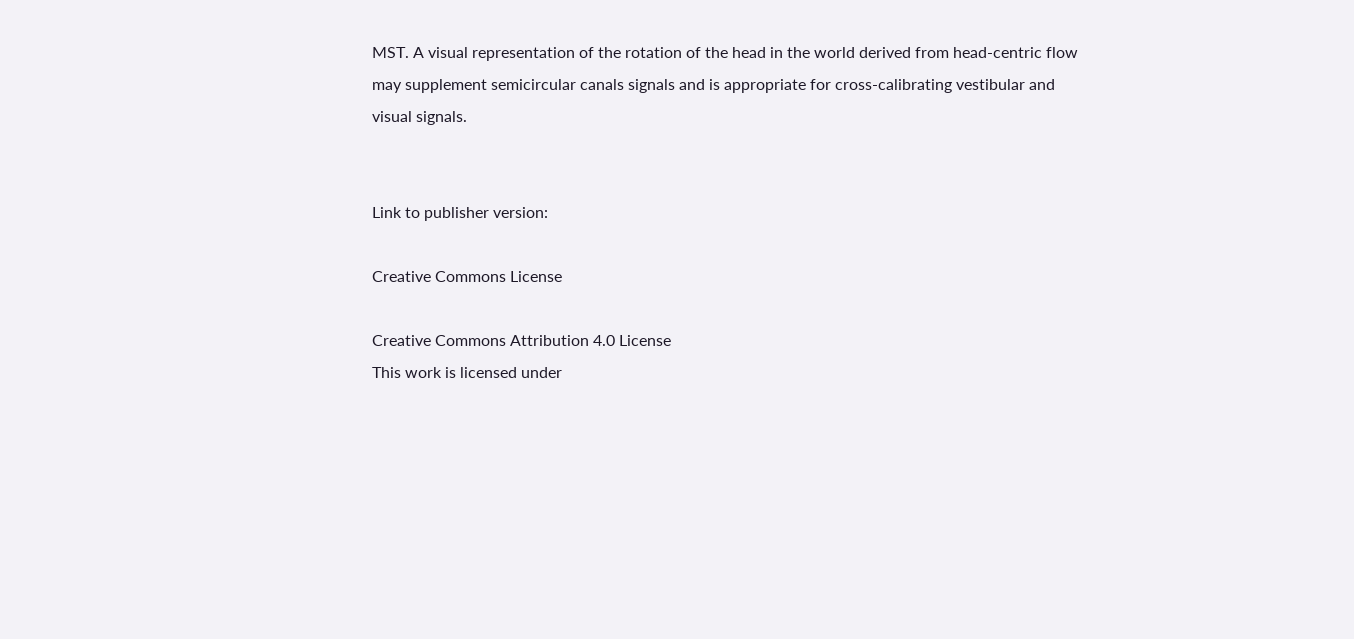MST. A visual representation of the rotation of the head in the world derived from head-centric flow may supplement semicircular canals signals and is appropriate for cross-calibrating vestibular and visual signals.


Link to publisher version:

Creative Commons License

Creative Commons Attribution 4.0 License
This work is licensed under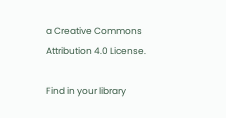a Creative Commons Attribution 4.0 License.

Find in your library